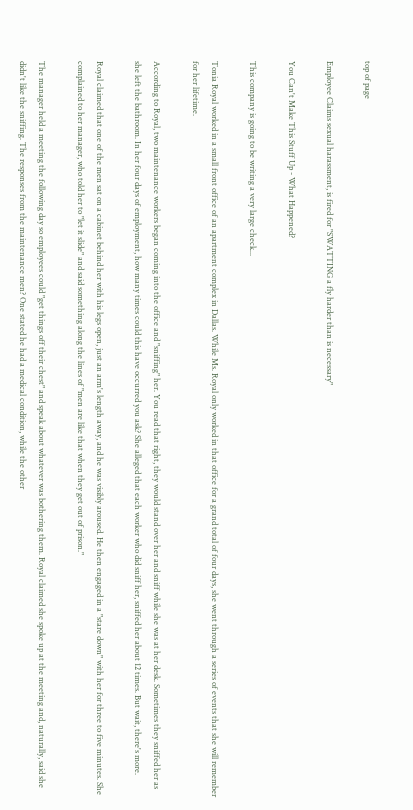top of page

Employee Claims sexual harassment, is fired for "SWATTING a fly harder than is necessary"

You Can't Make This Stuff Up - What Happened?

This company is going to be writing a very large check...

Tonia Royal worked in a small front office of an apartment complex in Dallas. While Ms. Royal only worked in that office for a grand total of four days, she went through a series of events that she will remember for her lifetime.

According to Royal, two maintenance workers began coming into the office and "sniffing" her. You read that right, they would stand over her and sniff while she was at her desk. Sometimes they sniffed her as she left the bathroom. In her four days of employment, how many times could this have occurred you ask? She alleged that each worker who did sniff her, sniffed her about 12 times. But wait, there's more.

Royal claimed that one of the men sat on a cabinet behind her with his legs open, just an arm's length away, and he was visibly aroused. He then engaged in a "stare down" with her for three to five minutes. She complained to her manager, who told her to "let it slide" and said something along the lines of "men are like that when they get out of prison."

The manager held a meeting the following day so employees could "get things off their chest" and speak about whatever was bothering them. Royal claimed she spoke up at the meeting and, naturally, said she didn't like the sniffing. The responses from the maintenance men? One stated he had a medical condition, while the other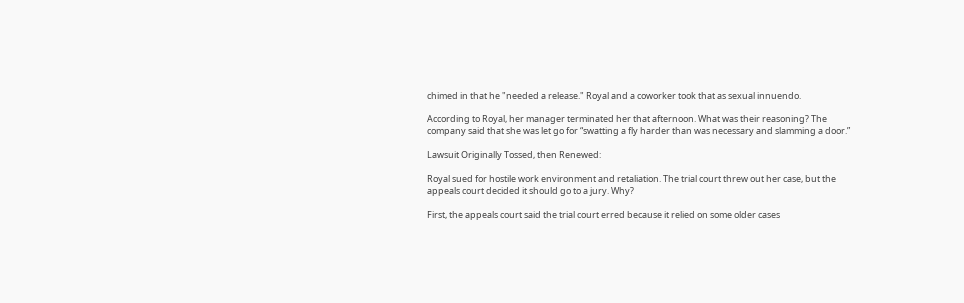chimed in that he "needed a release." Royal and a coworker took that as sexual innuendo.

According to Royal, her manager terminated her that afternoon. What was their reasoning? The company said that she was let go for “swatting a fly harder than was necessary and slamming a door.”

Lawsuit Originally Tossed, then Renewed:

Royal sued for hostile work environment and retaliation. The trial court threw out her case, but the appeals court decided it should go to a jury. Why?

First, the appeals court said the trial court erred because it relied on some older cases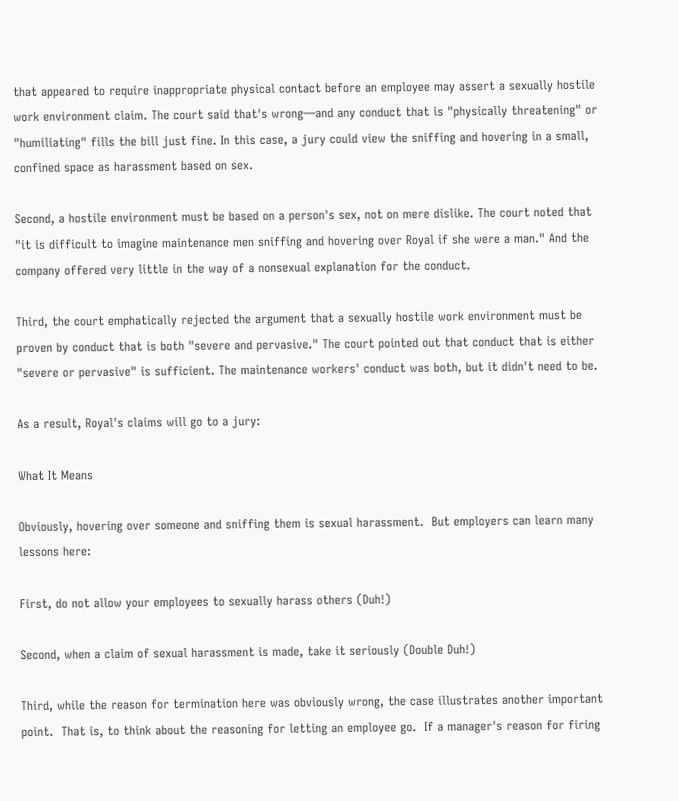that appeared to require inappropriate physical contact before an employee may assert a sexually hostile work environment claim. The court said that's wrong—and any conduct that is "physically threatening" or "humiliating" fills the bill just fine. In this case, a jury could view the sniffing and hovering in a small, confined space as harassment based on sex.

Second, a hostile environment must be based on a person's sex, not on mere dislike. The court noted that "it is difficult to imagine maintenance men sniffing and hovering over Royal if she were a man." And the company offered very little in the way of a nonsexual explanation for the conduct.

Third, the court emphatically rejected the argument that a sexually hostile work environment must be proven by conduct that is both "severe and pervasive." The court pointed out that conduct that is either "severe or pervasive" is sufficient. The maintenance workers' conduct was both, but it didn't need to be.

As a result, Royal's claims will go to a jury:

What It Means

Obviously, hovering over someone and sniffing them is sexual harassment.  But employers can learn many lessons here:

First, do not allow your employees to sexually harass others (Duh!)

Second, when a claim of sexual harassment is made, take it seriously (Double Duh!)

Third, while the reason for termination here was obviously wrong, the case illustrates another important point.  That is, to think about the reasoning for letting an employee go.  If a manager's reason for firing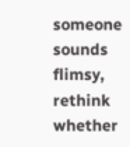someone sounds flimsy, rethink whether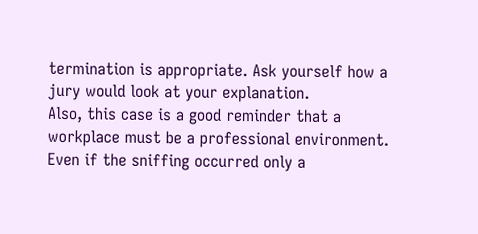termination is appropriate. Ask yourself how a jury would look at your explanation.
Also, this case is a good reminder that a workplace must be a professional environment. Even if the sniffing occurred only a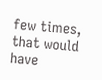few times, that would have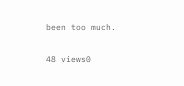been too much.

48 views0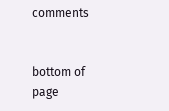comments


bottom of page